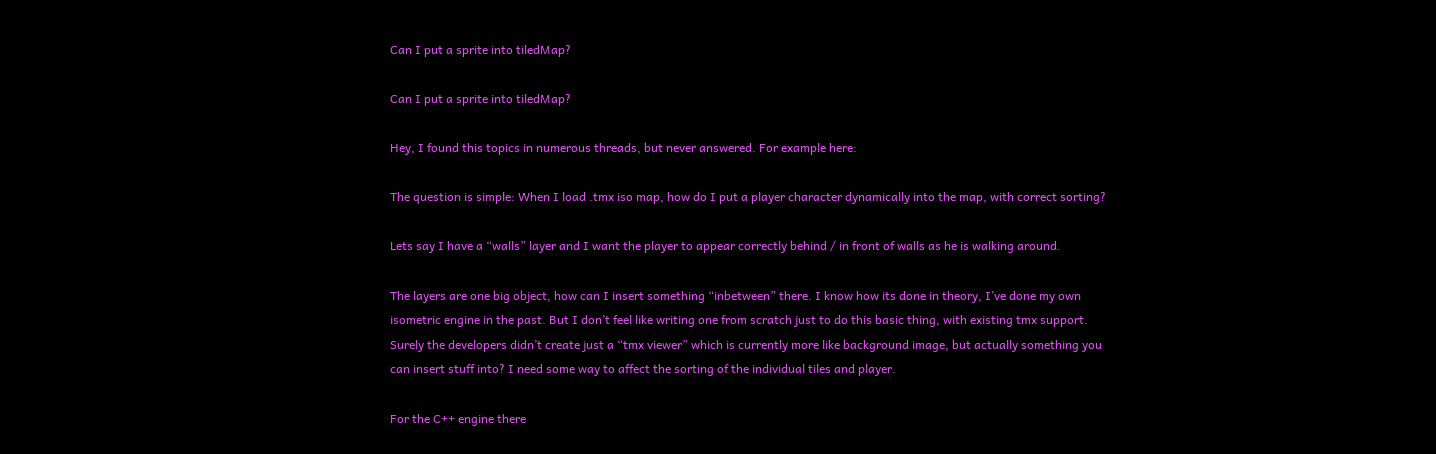Can I put a sprite into tiledMap?

Can I put a sprite into tiledMap?

Hey, I found this topics in numerous threads, but never answered. For example here:

The question is simple: When I load .tmx iso map, how do I put a player character dynamically into the map, with correct sorting?

Lets say I have a “walls” layer and I want the player to appear correctly behind / in front of walls as he is walking around.

The layers are one big object, how can I insert something “inbetween” there. I know how its done in theory, I’ve done my own isometric engine in the past. But I don’t feel like writing one from scratch just to do this basic thing, with existing tmx support. Surely the developers didn’t create just a “tmx viewer” which is currently more like background image, but actually something you can insert stuff into? I need some way to affect the sorting of the individual tiles and player.

For the C++ engine there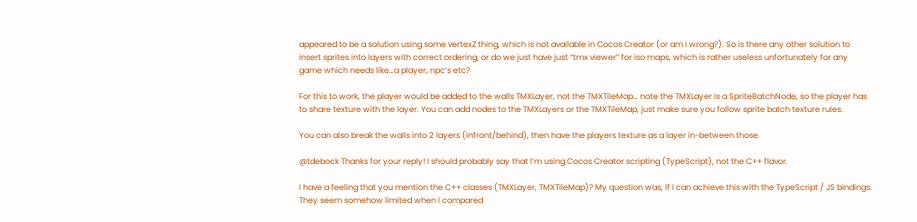appeared to be a solution using some vertexZ thing, which is not available in Cocos Creator (or am I wrong?). So is there any other solution to insert sprites into layers with correct ordering, or do we just have just “tmx viewer” for iso maps, which is rather useless unfortunately for any game which needs like…a player, npc’s etc?

For this to work, the player would be added to the walls TMXLayer, not the TMXTileMap… note the TMXLayer is a SpriteBatchNode, so the player has to share texture with the layer. You can add nodes to the TMXLayers or the TMXTileMap, just make sure you follow sprite batch texture rules.

You can also break the walls into 2 layers (infront/behind), then have the players texture as a layer in-between those.

@tdebock Thanks for your reply! I should probably say that I’m using Cocos Creator scripting (TypeScript), not the C++ flavor.

I have a feeling that you mention the C++ classes (TMXLayer, TMXTileMap)? My question was, if I can achieve this with the TypeScript / JS bindings. They seem somehow limited when I compared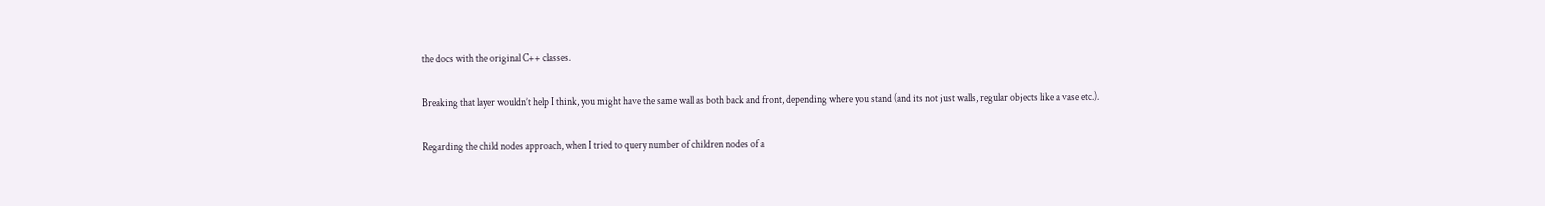the docs with the original C++ classes.

Breaking that layer wouldn’t help I think, you might have the same wall as both back and front, depending where you stand (and its not just walls, regular objects like a vase etc.).

Regarding the child nodes approach, when I tried to query number of children nodes of a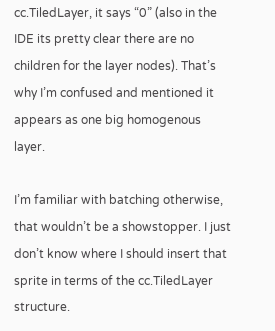cc.TiledLayer, it says “0” (also in the IDE its pretty clear there are no children for the layer nodes). That’s why I’m confused and mentioned it appears as one big homogenous layer.

I’m familiar with batching otherwise, that wouldn’t be a showstopper. I just don’t know where I should insert that sprite in terms of the cc.TiledLayer structure.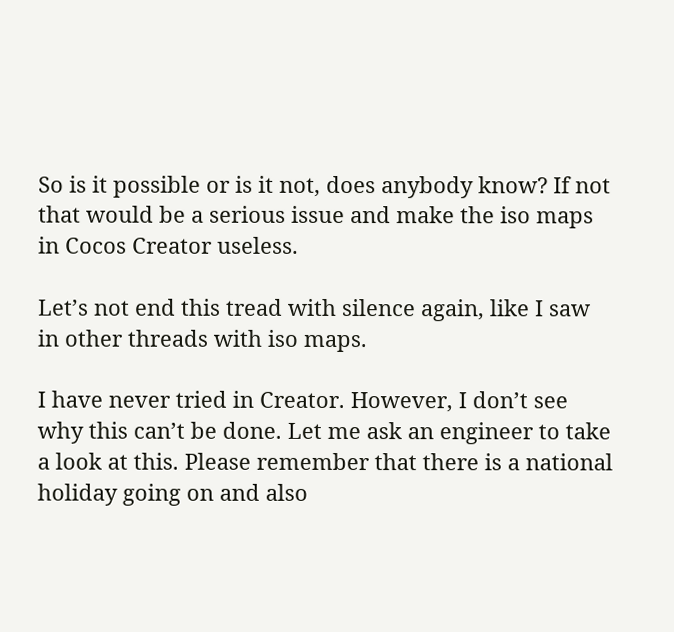So is it possible or is it not, does anybody know? If not that would be a serious issue and make the iso maps in Cocos Creator useless.

Let’s not end this tread with silence again, like I saw in other threads with iso maps.

I have never tried in Creator. However, I don’t see why this can’t be done. Let me ask an engineer to take a look at this. Please remember that there is a national holiday going on and also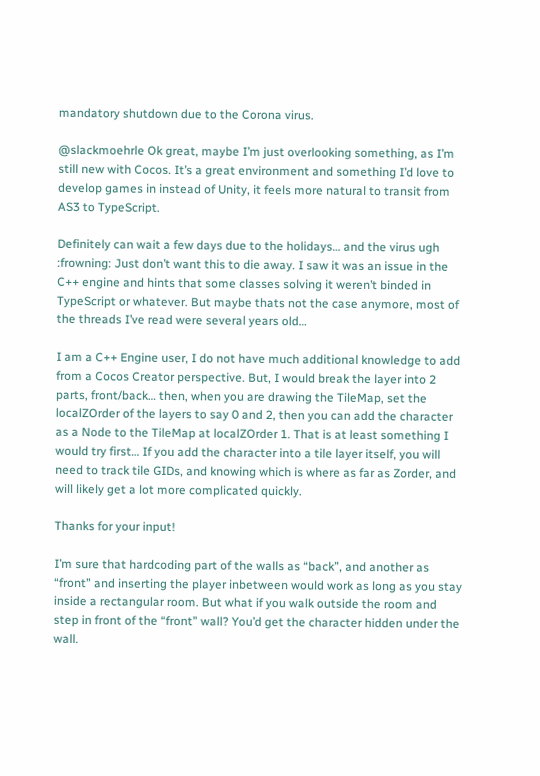mandatory shutdown due to the Corona virus.

@slackmoehrle Ok great, maybe I’m just overlooking something, as I’m still new with Cocos. It’s a great environment and something I’d love to develop games in instead of Unity, it feels more natural to transit from AS3 to TypeScript.

Definitely can wait a few days due to the holidays… and the virus ugh :frowning: Just don’t want this to die away. I saw it was an issue in the C++ engine and hints that some classes solving it weren’t binded in TypeScript or whatever. But maybe thats not the case anymore, most of the threads I’ve read were several years old…

I am a C++ Engine user, I do not have much additional knowledge to add from a Cocos Creator perspective. But, I would break the layer into 2 parts, front/back… then, when you are drawing the TileMap, set the localZOrder of the layers to say 0 and 2, then you can add the character as a Node to the TileMap at localZOrder 1. That is at least something I would try first… If you add the character into a tile layer itself, you will need to track tile GIDs, and knowing which is where as far as Zorder, and will likely get a lot more complicated quickly.

Thanks for your input!

I’m sure that hardcoding part of the walls as “back”, and another as “front” and inserting the player inbetween would work as long as you stay inside a rectangular room. But what if you walk outside the room and step in front of the “front” wall? You’d get the character hidden under the wall.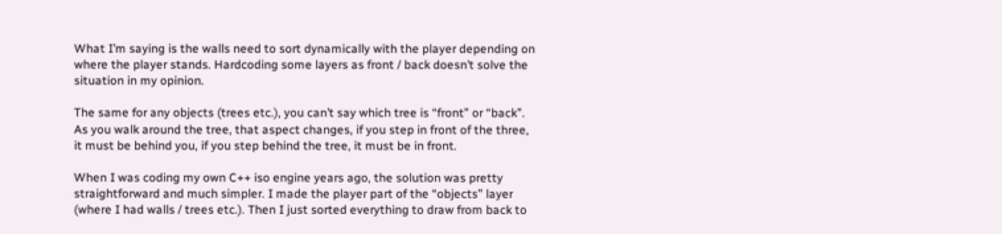What I’m saying is the walls need to sort dynamically with the player depending on where the player stands. Hardcoding some layers as front / back doesn’t solve the situation in my opinion.

The same for any objects (trees etc.), you can’t say which tree is “front” or “back”. As you walk around the tree, that aspect changes, if you step in front of the three, it must be behind you, if you step behind the tree, it must be in front.

When I was coding my own C++ iso engine years ago, the solution was pretty straightforward and much simpler. I made the player part of the “objects” layer (where I had walls / trees etc.). Then I just sorted everything to draw from back to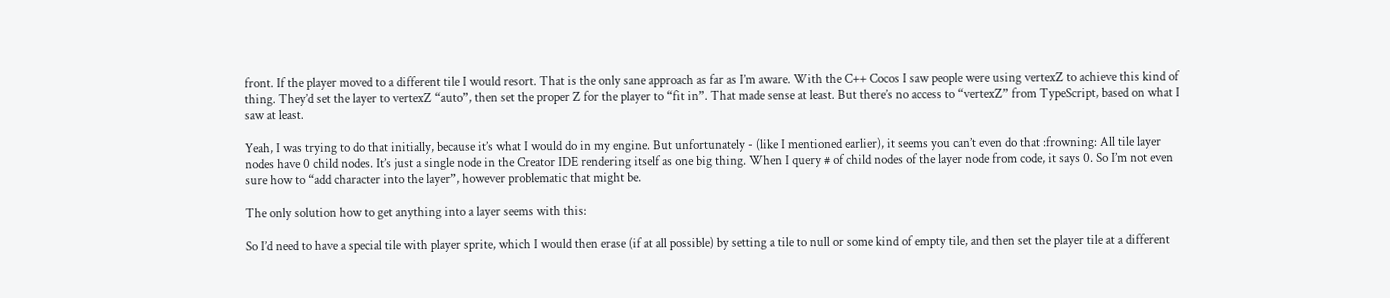front. If the player moved to a different tile I would resort. That is the only sane approach as far as I’m aware. With the C++ Cocos I saw people were using vertexZ to achieve this kind of thing. They’d set the layer to vertexZ “auto”, then set the proper Z for the player to “fit in”. That made sense at least. But there’s no access to “vertexZ” from TypeScript, based on what I saw at least.

Yeah, I was trying to do that initially, because it’s what I would do in my engine. But unfortunately - (like I mentioned earlier), it seems you can’t even do that :frowning: All tile layer nodes have 0 child nodes. It’s just a single node in the Creator IDE rendering itself as one big thing. When I query # of child nodes of the layer node from code, it says 0. So I’m not even sure how to “add character into the layer”, however problematic that might be.

The only solution how to get anything into a layer seems with this:

So I’d need to have a special tile with player sprite, which I would then erase (if at all possible) by setting a tile to null or some kind of empty tile, and then set the player tile at a different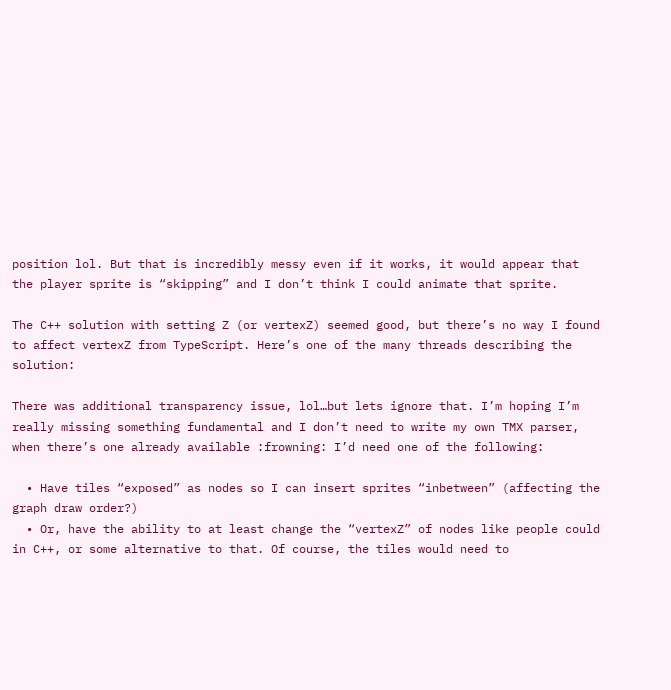position lol. But that is incredibly messy even if it works, it would appear that the player sprite is “skipping” and I don’t think I could animate that sprite.

The C++ solution with setting Z (or vertexZ) seemed good, but there’s no way I found to affect vertexZ from TypeScript. Here’s one of the many threads describing the solution:

There was additional transparency issue, lol…but lets ignore that. I’m hoping I’m really missing something fundamental and I don’t need to write my own TMX parser, when there’s one already available :frowning: I’d need one of the following:

  • Have tiles “exposed” as nodes so I can insert sprites “inbetween” (affecting the graph draw order?)
  • Or, have the ability to at least change the “vertexZ” of nodes like people could in C++, or some alternative to that. Of course, the tiles would need to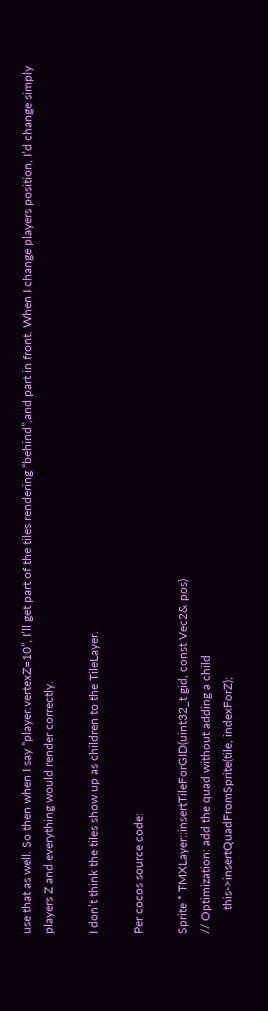use that as well. So then when I say “player.vertexZ=10”, I’ll get part of the tiles rendering “behind”,and part in front. When I change players position, I’d change simply players Z and everything would render correctly.

I don’t think the tiles show up as children to the TileLayer.

Per cocos source code:

Sprite * TMXLayer::insertTileForGID(uint32_t gid, const Vec2& pos)
// Optimization: add the quad without adding a child
        this->insertQuadFromSprite(tile, indexForZ);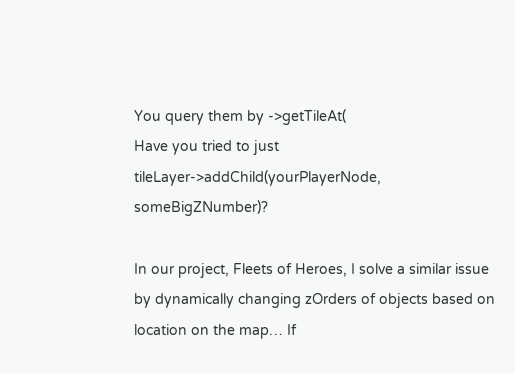You query them by ->getTileAt(
Have you tried to just tileLayer->addChild(yourPlayerNode, someBigZNumber)?

In our project, Fleets of Heroes, I solve a similar issue by dynamically changing zOrders of objects based on location on the map… If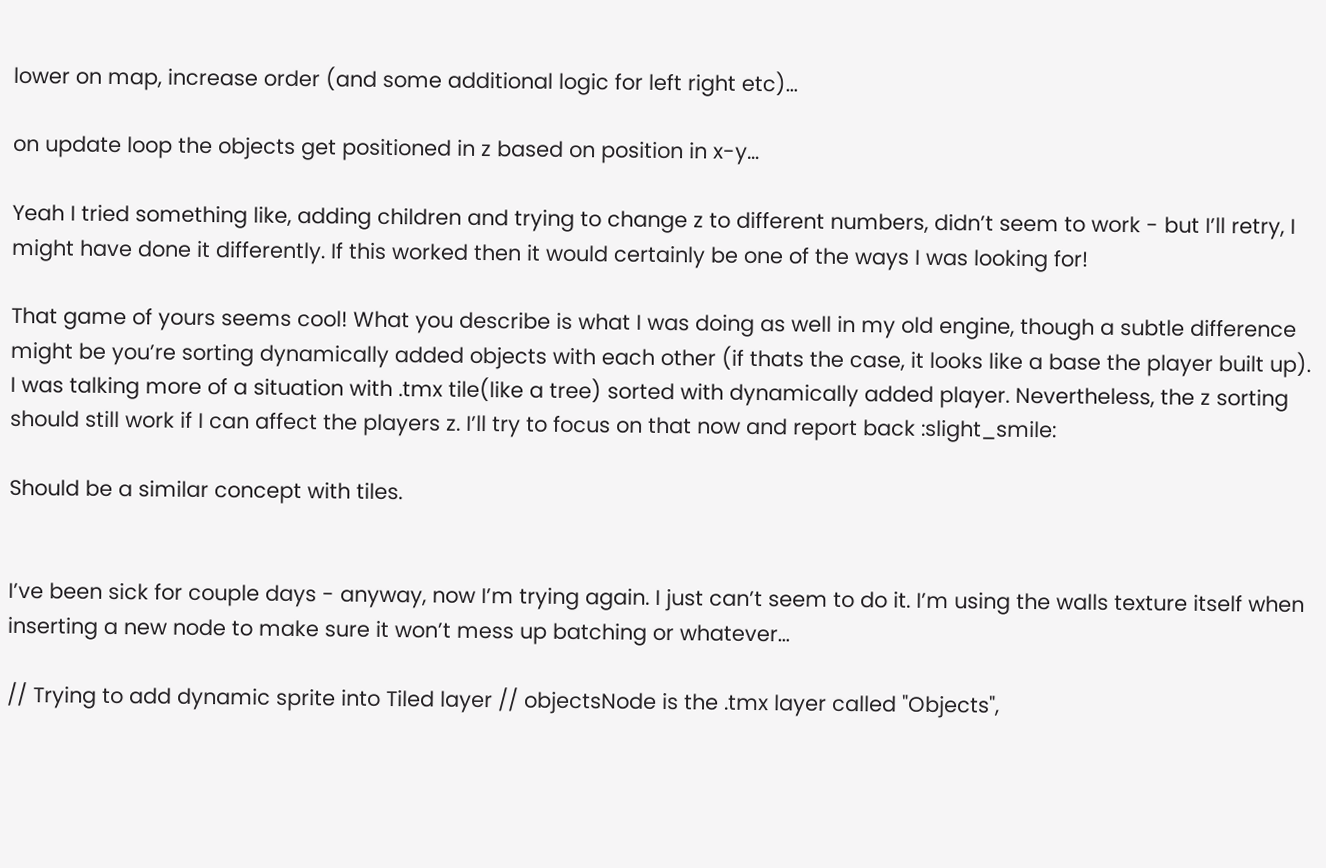lower on map, increase order (and some additional logic for left right etc)…

on update loop the objects get positioned in z based on position in x-y…

Yeah I tried something like, adding children and trying to change z to different numbers, didn’t seem to work - but I’ll retry, I might have done it differently. If this worked then it would certainly be one of the ways I was looking for!

That game of yours seems cool! What you describe is what I was doing as well in my old engine, though a subtle difference might be you’re sorting dynamically added objects with each other (if thats the case, it looks like a base the player built up). I was talking more of a situation with .tmx tile(like a tree) sorted with dynamically added player. Nevertheless, the z sorting should still work if I can affect the players z. I’ll try to focus on that now and report back :slight_smile:

Should be a similar concept with tiles.


I’ve been sick for couple days - anyway, now I’m trying again. I just can’t seem to do it. I’m using the walls texture itself when inserting a new node to make sure it won’t mess up batching or whatever…

// Trying to add dynamic sprite into Tiled layer // objectsNode is the .tmx layer called "Objects",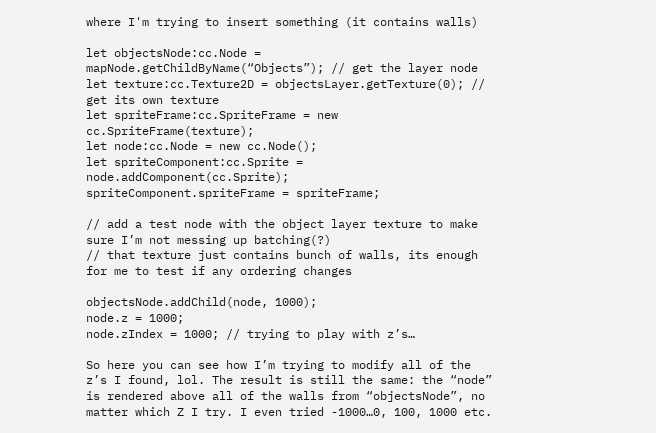where I'm trying to insert something (it contains walls)

let objectsNode:cc.Node = mapNode.getChildByName(“Objects”); // get the layer node
let texture:cc.Texture2D = objectsLayer.getTexture(0); // get its own texture
let spriteFrame:cc.SpriteFrame = new cc.SpriteFrame(texture);
let node:cc.Node = new cc.Node();
let spriteComponent:cc.Sprite = node.addComponent(cc.Sprite);
spriteComponent.spriteFrame = spriteFrame;

// add a test node with the object layer texture to make sure I’m not messing up batching(?)
// that texture just contains bunch of walls, its enough for me to test if any ordering changes

objectsNode.addChild(node, 1000);
node.z = 1000;
node.zIndex = 1000; // trying to play with z’s…

So here you can see how I’m trying to modify all of the z’s I found, lol. The result is still the same: the “node” is rendered above all of the walls from “objectsNode”, no matter which Z I try. I even tried -1000…0, 100, 1000 etc.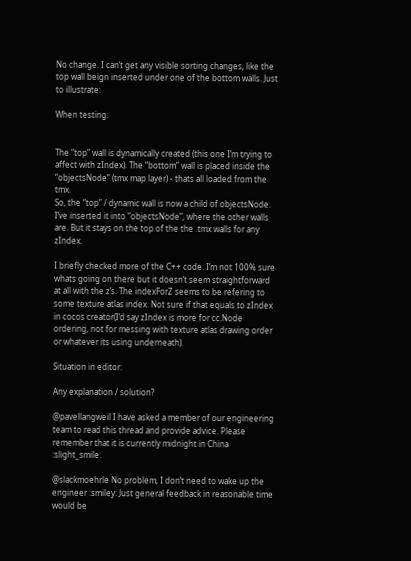No change. I can’t get any visible sorting changes, like the top wall beign inserted under one of the bottom walls. Just to illustrate:

When testing:


The “top” wall is dynamically created (this one I’m trying to affect with zIndex). The “bottom” wall is placed inside the “objectsNode” (tmx map layer) - thats all loaded from the tmx.
So, the “top” / dynamic wall is now a child of objectsNode. I’ve inserted it into “objectsNode”, where the other walls are. But it stays on the top of the the .tmx walls for any zIndex.

I briefly checked more of the C++ code. I’m not 100% sure whats going on there but it doesn’t seem straightforward at all with the z’s. The indexForZ seems to be refering to some texture atlas index. Not sure if that equals to zIndex in cocos creator(I’d say zIndex is more for cc.Node ordering, not for messing with texture atlas drawing order or whatever its using underneath).

Situation in editor:

Any explanation / solution?

@pavellangweil I have asked a member of our engineering team to read this thread and provide advice. Please remember that it is currently midnight in China :slight_smile:

@slackmoehrle No problem, I don’t need to wake up the engineer :smiley: Just general feedback in reasonable time would be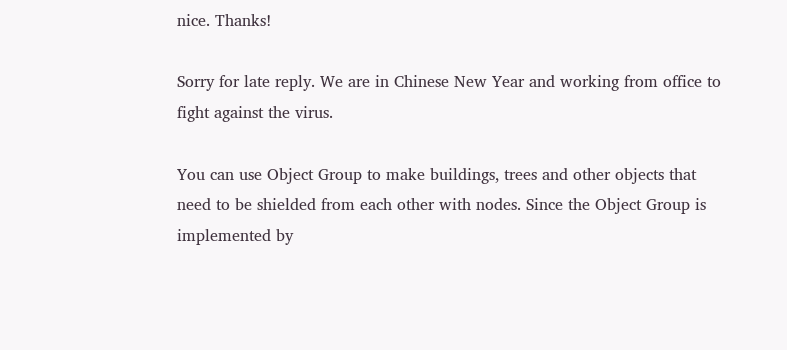nice. Thanks!

Sorry for late reply. We are in Chinese New Year and working from office to fight against the virus.

You can use Object Group to make buildings, trees and other objects that need to be shielded from each other with nodes. Since the Object Group is implemented by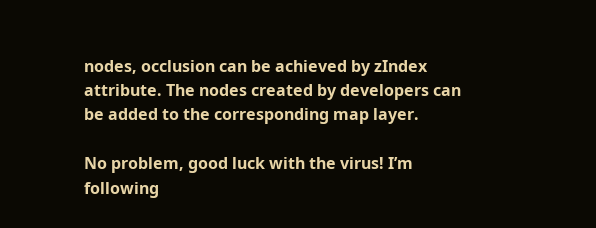nodes, occlusion can be achieved by zIndex attribute. The nodes created by developers can be added to the corresponding map layer.

No problem, good luck with the virus! I’m following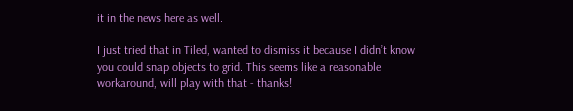it in the news here as well.

I just tried that in Tiled, wanted to dismiss it because I didn’t know you could snap objects to grid. This seems like a reasonable workaround, will play with that - thanks!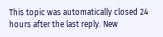This topic was automatically closed 24 hours after the last reply. New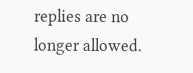replies are no longer allowed.